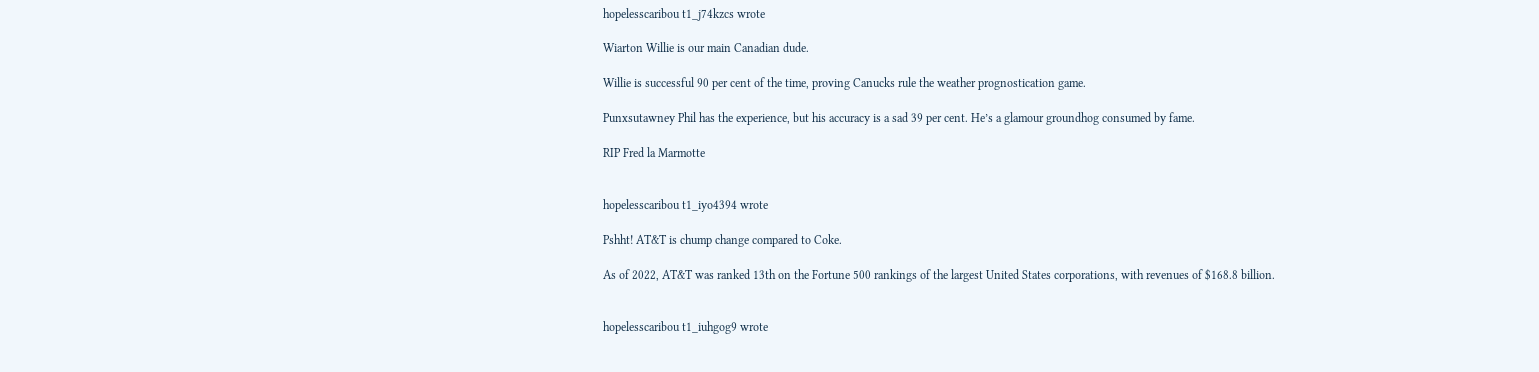hopelesscaribou t1_j74kzcs wrote

Wiarton Willie is our main Canadian dude.

Willie is successful 90 per cent of the time, proving Canucks rule the weather prognostication game.

Punxsutawney Phil has the experience, but his accuracy is a sad 39 per cent. He’s a glamour groundhog consumed by fame.

RIP Fred la Marmotte


hopelesscaribou t1_iyo4394 wrote

Pshht! AT&T is chump change compared to Coke.

As of 2022, AT&T was ranked 13th on the Fortune 500 rankings of the largest United States corporations, with revenues of $168.8 billion.


hopelesscaribou t1_iuhgog9 wrote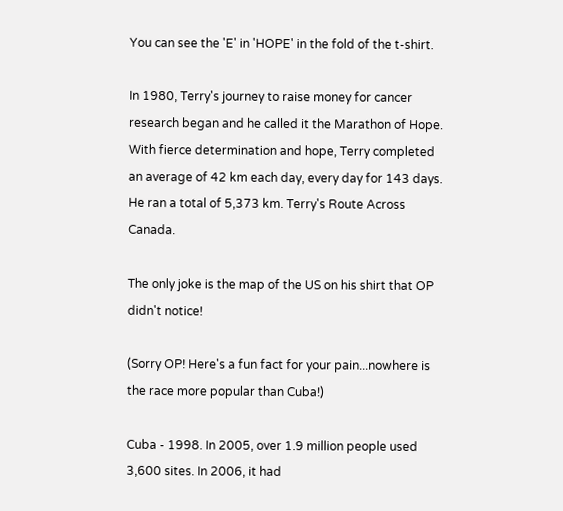You can see the 'E' in 'HOPE' in the fold of the t-shirt.

In 1980, Terry's journey to raise money for cancer research began and he called it the Marathon of Hope. With fierce determination and hope, Terry completed an average of 42 km each day, every day for 143 days. He ran a total of 5,373 km. Terry's Route Across Canada.

The only joke is the map of the US on his shirt that OP didn't notice!

(Sorry OP! Here's a fun fact for your pain...nowhere is the race more popular than Cuba!)

Cuba - 1998. In 2005, over 1.9 million people used 3,600 sites. In 2006, it had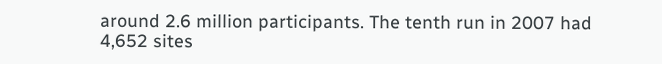around 2.6 million participants. The tenth run in 2007 had 4,652 sites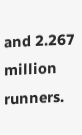and 2.267 million runners.